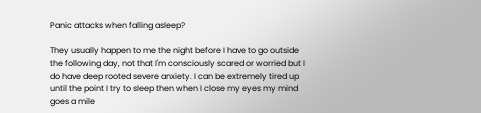Panic attacks when falling asleep?

They usually happen to me the night before I have to go outside the following day, not that I'm consciously scared or worried but I do have deep rooted severe anxiety. I can be extremely tired up until the point I try to sleep then when I close my eyes my mind goes a mile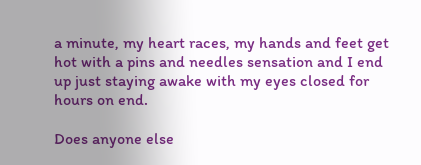a minute, my heart races, my hands and feet get hot with a pins and needles sensation and I end up just staying awake with my eyes closed for hours on end.

Does anyone else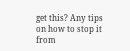get this? Any tips on how to stop it from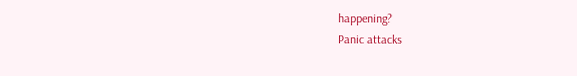happening?
Panic attacks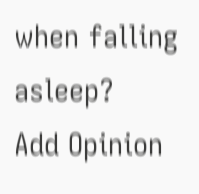when falling asleep?
Add Opinion